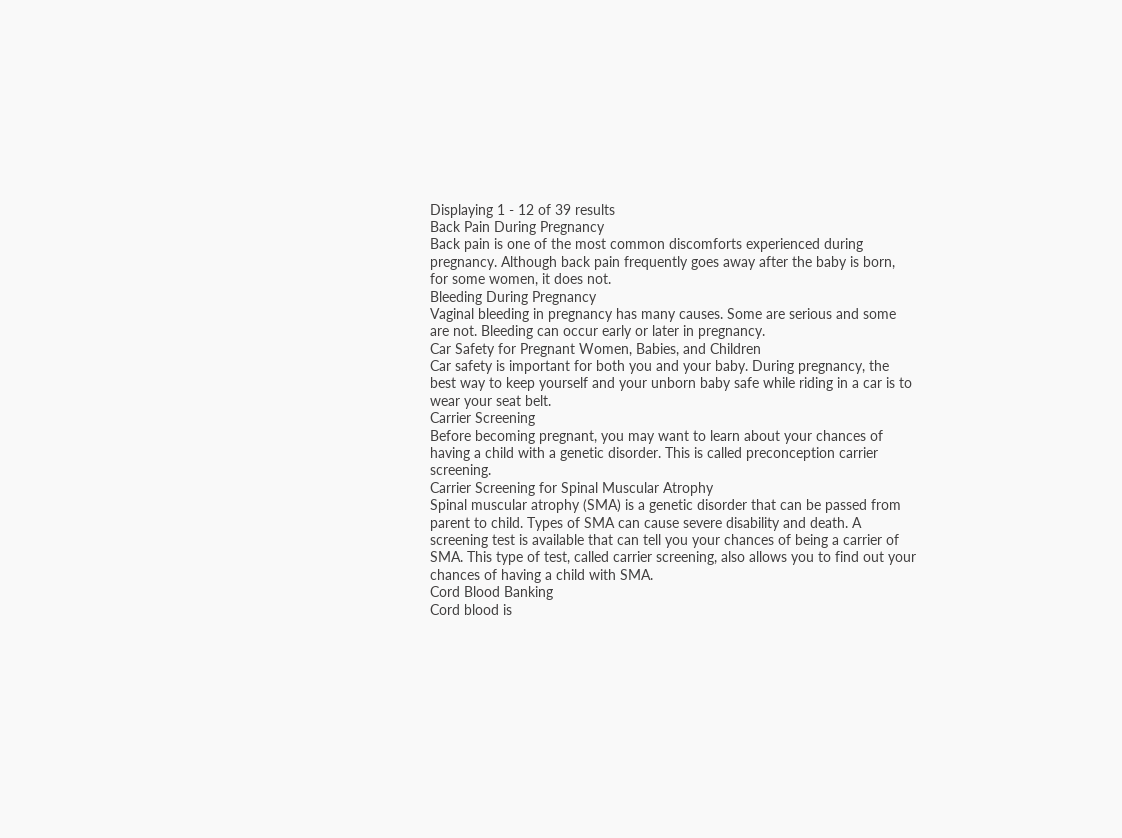Displaying 1 - 12 of 39 results
Back Pain During Pregnancy
Back pain is one of the most common discomforts experienced during pregnancy. Although back pain frequently goes away after the baby is born, for some women, it does not.
Bleeding During Pregnancy
Vaginal bleeding in pregnancy has many causes. Some are serious and some are not. Bleeding can occur early or later in pregnancy.
Car Safety for Pregnant Women, Babies, and Children
Car safety is important for both you and your baby. During pregnancy, the best way to keep yourself and your unborn baby safe while riding in a car is to wear your seat belt.
Carrier Screening
Before becoming pregnant, you may want to learn about your chances of having a child with a genetic disorder. This is called preconception carrier screening.
Carrier Screening for Spinal Muscular Atrophy
Spinal muscular atrophy (SMA) is a genetic disorder that can be passed from parent to child. Types of SMA can cause severe disability and death. A screening test is available that can tell you your chances of being a carrier of SMA. This type of test, called carrier screening, also allows you to find out your chances of having a child with SMA.
Cord Blood Banking
Cord blood is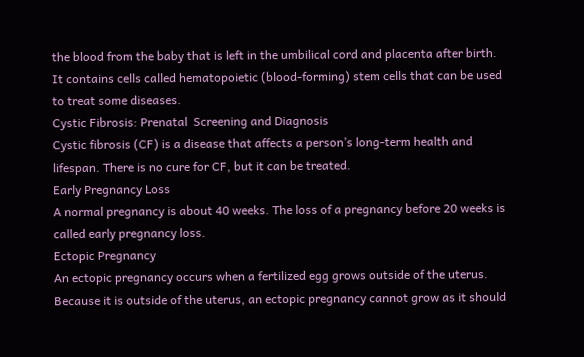the blood from the baby that is left in the umbilical cord and placenta after birth. It contains cells called hematopoietic (blood-forming) stem cells that can be used to treat some diseases.
Cystic Fibrosis: Prenatal  Screening and Diagnosis
Cystic fibrosis (CF) is a disease that affects a person’s long-term health and lifespan. There is no cure for CF, but it can be treated.
Early Pregnancy Loss
A normal pregnancy is about 40 weeks. The loss of a pregnancy before 20 weeks is called early pregnancy loss.
Ectopic Pregnancy
An ectopic pregnancy occurs when a fertilized egg grows outside of the uterus. Because it is outside of the uterus, an ectopic pregnancy cannot grow as it should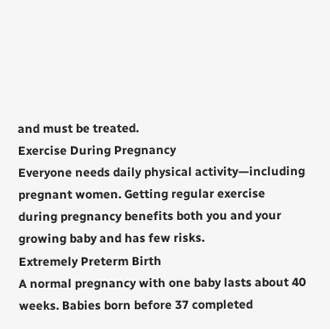and must be treated.
Exercise During Pregnancy
Everyone needs daily physical activity—including pregnant women. Getting regular exercise during pregnancy benefits both you and your growing baby and has few risks.
Extremely Preterm Birth
A normal pregnancy with one baby lasts about 40 weeks. Babies born before 37 completed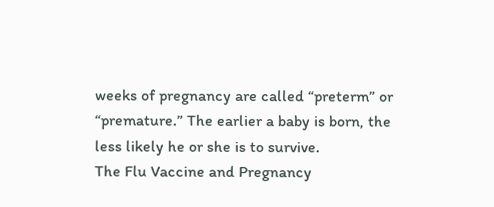weeks of pregnancy are called “preterm” or “premature.” The earlier a baby is born, the less likely he or she is to survive.
The Flu Vaccine and Pregnancy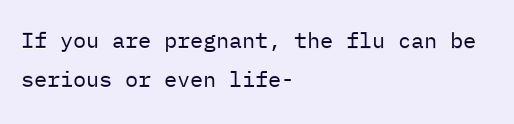If you are pregnant, the flu can be serious or even life-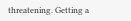threatening. Getting a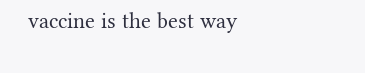vaccine is the best way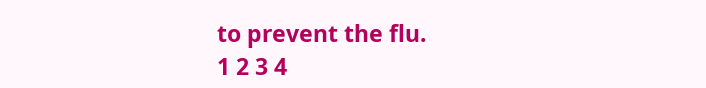to prevent the flu.
1 2 3 4